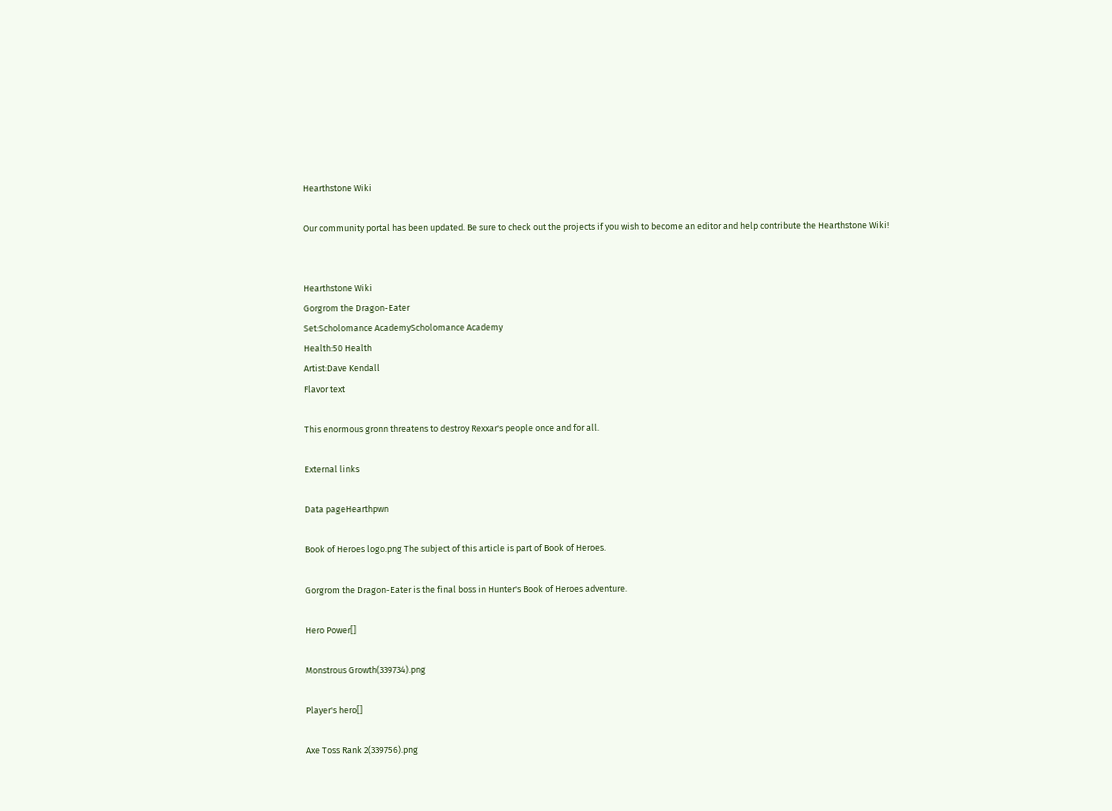Hearthstone Wiki

Our community portal has been updated. Be sure to check out the projects if you wish to become an editor and help contribute the Hearthstone Wiki!


Hearthstone Wiki
Gorgrom the Dragon-Eater
Set:Scholomance AcademyScholomance Academy
Health:50 Health
Artist:Dave Kendall
Flavor text

This enormous gronn threatens to destroy Rexxar's people once and for all.

External links

Data pageHearthpwn

Book of Heroes logo.png The subject of this article is part of Book of Heroes.

Gorgrom the Dragon-Eater is the final boss in Hunter's Book of Heroes adventure.

Hero Power[]

Monstrous Growth(339734).png

Player's hero[]

Axe Toss Rank 2(339756).png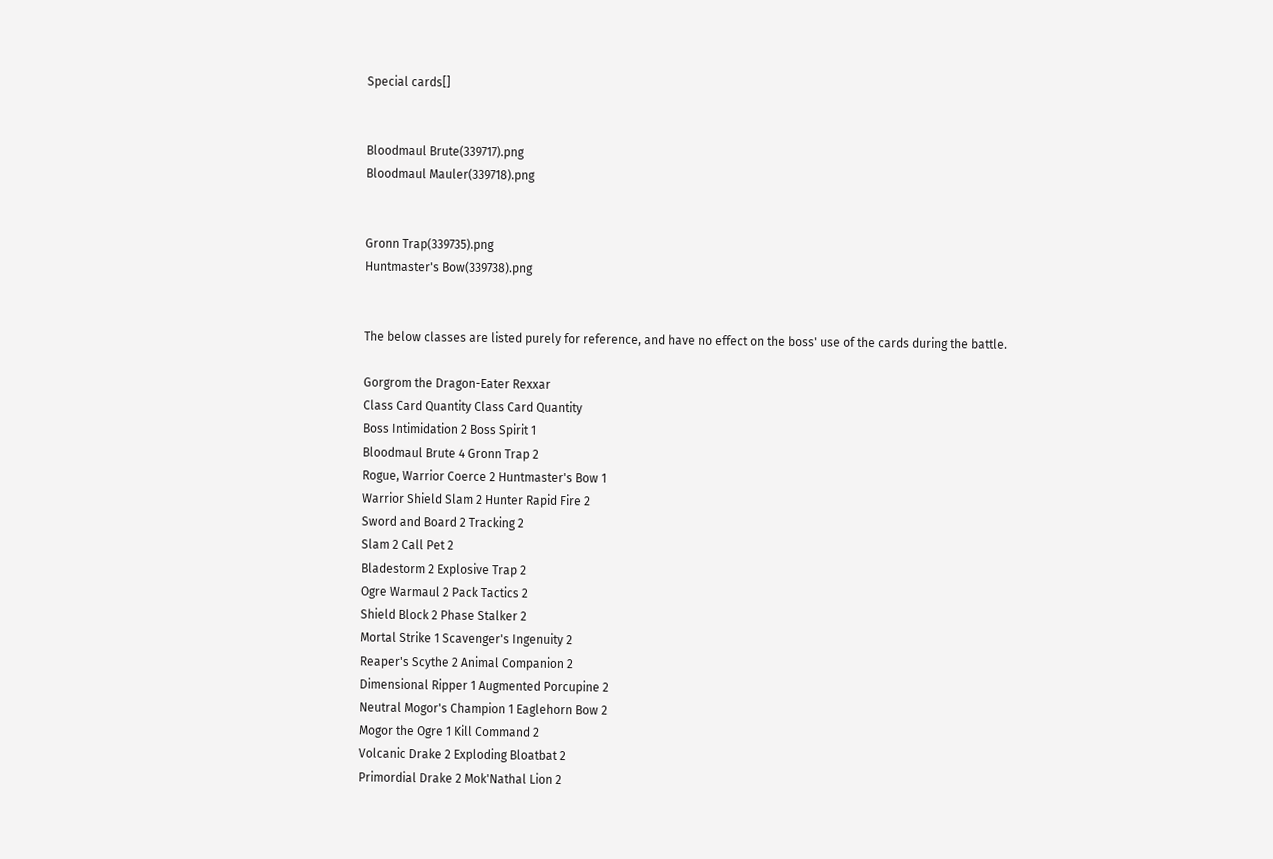Special cards[]


Bloodmaul Brute(339717).png
Bloodmaul Mauler(339718).png


Gronn Trap(339735).png
Huntmaster's Bow(339738).png


The below classes are listed purely for reference, and have no effect on the boss' use of the cards during the battle.

Gorgrom the Dragon-Eater Rexxar
Class Card Quantity Class Card Quantity
Boss Intimidation 2 Boss Spirit 1
Bloodmaul Brute 4 Gronn Trap 2
Rogue, Warrior Coerce 2 Huntmaster's Bow 1
Warrior Shield Slam 2 Hunter Rapid Fire 2
Sword and Board 2 Tracking 2
Slam 2 Call Pet 2
Bladestorm 2 Explosive Trap 2
Ogre Warmaul 2 Pack Tactics 2
Shield Block 2 Phase Stalker 2
Mortal Strike 1 Scavenger's Ingenuity 2
Reaper's Scythe 2 Animal Companion 2
Dimensional Ripper 1 Augmented Porcupine 2
Neutral Mogor's Champion 1 Eaglehorn Bow 2
Mogor the Ogre 1 Kill Command 2
Volcanic Drake 2 Exploding Bloatbat 2
Primordial Drake 2 Mok'Nathal Lion 2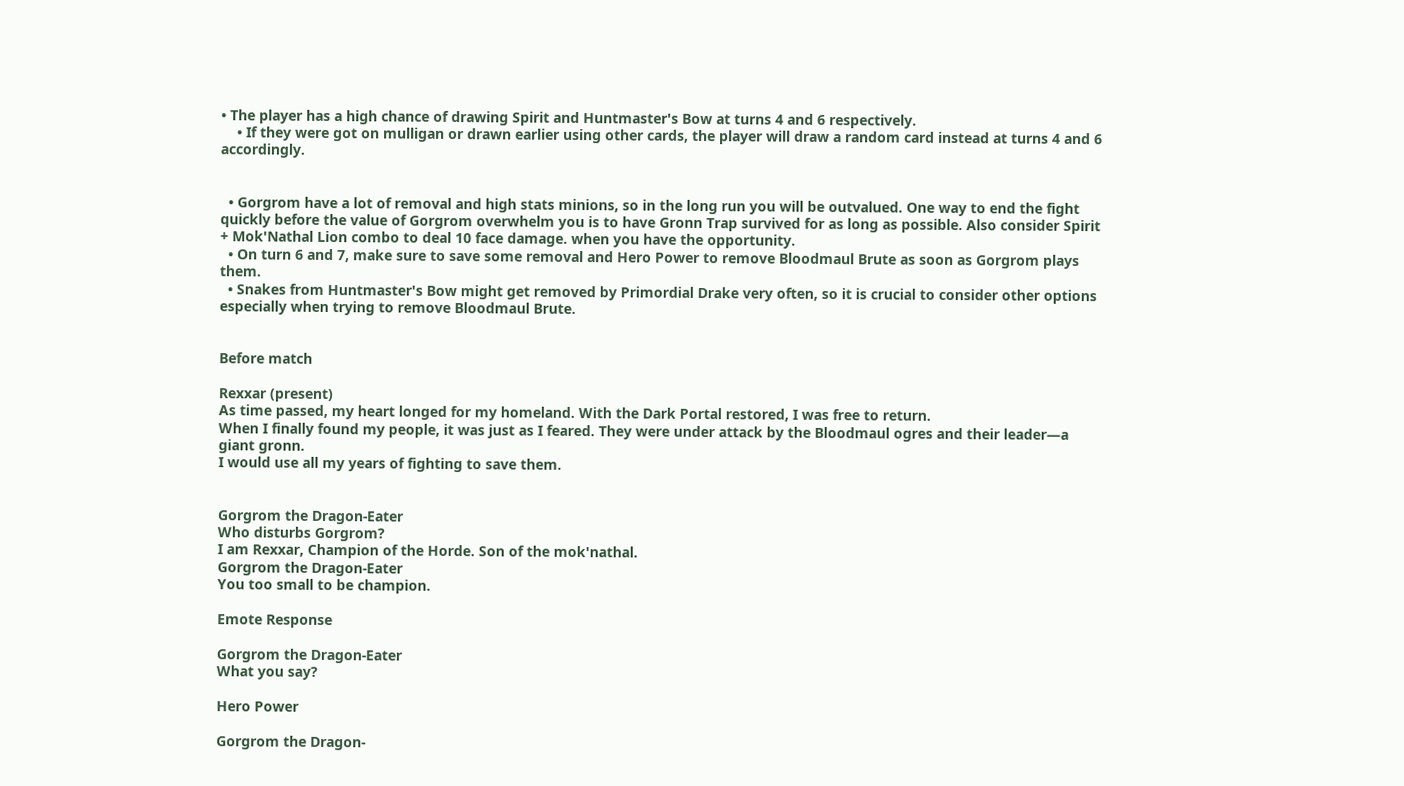• The player has a high chance of drawing Spirit and Huntmaster's Bow at turns 4 and 6 respectively.
    • If they were got on mulligan or drawn earlier using other cards, the player will draw a random card instead at turns 4 and 6 accordingly.


  • Gorgrom have a lot of removal and high stats minions, so in the long run you will be outvalued. One way to end the fight quickly before the value of Gorgrom overwhelm you is to have Gronn Trap survived for as long as possible. Also consider Spirit + Mok'Nathal Lion combo to deal 10 face damage. when you have the opportunity.
  • On turn 6 and 7, make sure to save some removal and Hero Power to remove Bloodmaul Brute as soon as Gorgrom plays them.
  • Snakes from Huntmaster's Bow might get removed by Primordial Drake very often, so it is crucial to consider other options especially when trying to remove Bloodmaul Brute.


Before match

Rexxar (present)
As time passed, my heart longed for my homeland. With the Dark Portal restored, I was free to return.
When I finally found my people, it was just as I feared. They were under attack by the Bloodmaul ogres and their leader—a giant gronn.
I would use all my years of fighting to save them.


Gorgrom the Dragon-Eater
Who disturbs Gorgrom?
I am Rexxar, Champion of the Horde. Son of the mok'nathal.
Gorgrom the Dragon-Eater
You too small to be champion.

Emote Response

Gorgrom the Dragon-Eater
What you say?

Hero Power

Gorgrom the Dragon-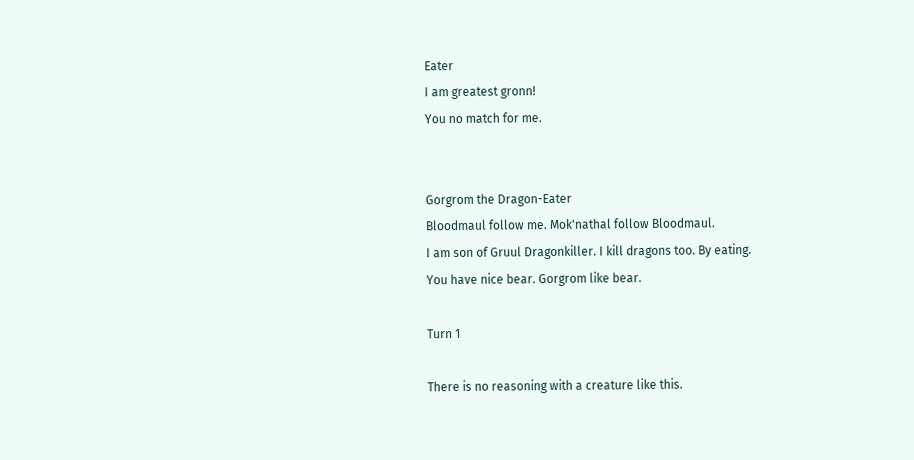Eater
I am greatest gronn!
You no match for me.


Gorgrom the Dragon-Eater
Bloodmaul follow me. Mok'nathal follow Bloodmaul.
I am son of Gruul Dragonkiller. I kill dragons too. By eating.
You have nice bear. Gorgrom like bear.

Turn 1

There is no reasoning with a creature like this.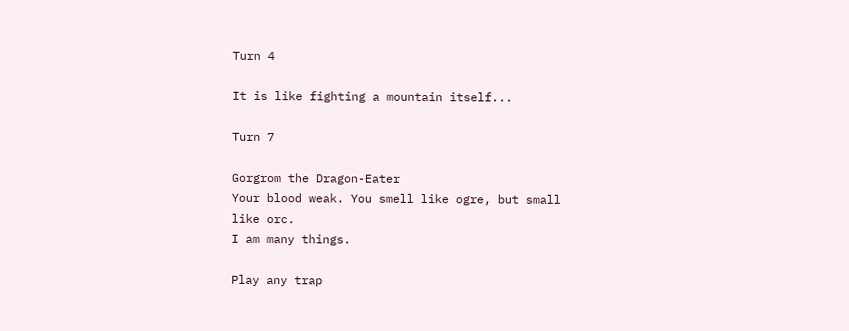Turn 4

It is like fighting a mountain itself...

Turn 7

Gorgrom the Dragon-Eater
Your blood weak. You smell like ogre, but small like orc.
I am many things.

Play any trap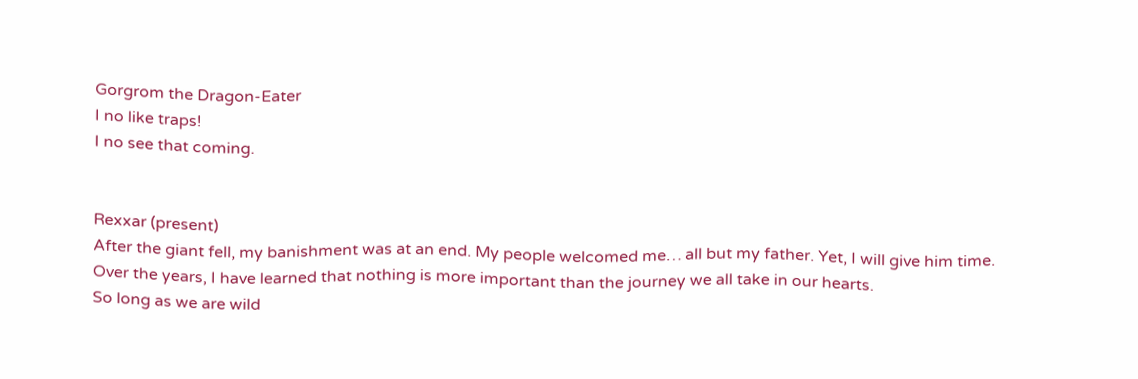Gorgrom the Dragon-Eater
I no like traps!
I no see that coming.


Rexxar (present)
After the giant fell, my banishment was at an end. My people welcomed me… all but my father. Yet, I will give him time.
Over the years, I have learned that nothing is more important than the journey we all take in our hearts.
So long as we are wild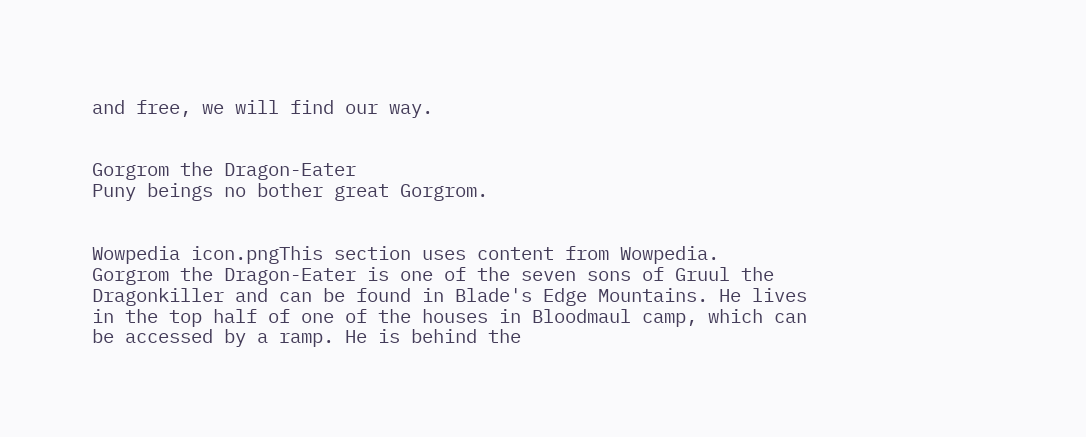and free, we will find our way.


Gorgrom the Dragon-Eater
Puny beings no bother great Gorgrom.


Wowpedia icon.pngThis section uses content from Wowpedia.
Gorgrom the Dragon-Eater is one of the seven sons of Gruul the Dragonkiller and can be found in Blade's Edge Mountains. He lives in the top half of one of the houses in Bloodmaul camp, which can be accessed by a ramp. He is behind the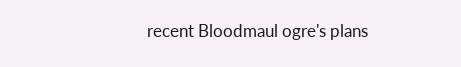recent Bloodmaul ogre's plans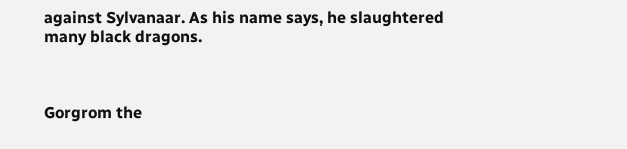against Sylvanaar. As his name says, he slaughtered many black dragons.



Gorgrom the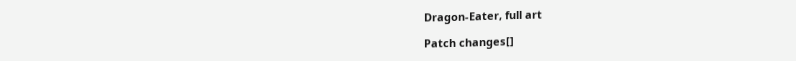Dragon-Eater, full art

Patch changes[]